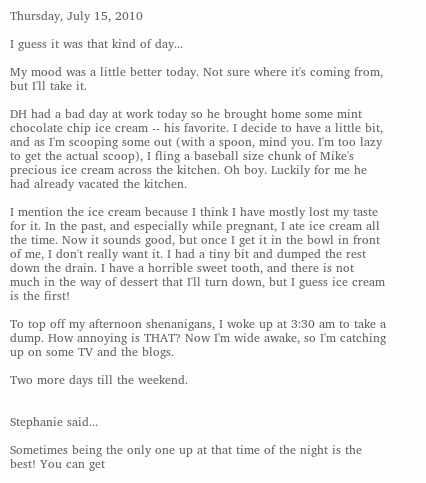Thursday, July 15, 2010

I guess it was that kind of day...

My mood was a little better today. Not sure where it's coming from, but I'll take it.

DH had a bad day at work today so he brought home some mint chocolate chip ice cream -- his favorite. I decide to have a little bit, and as I'm scooping some out (with a spoon, mind you. I'm too lazy to get the actual scoop), I fling a baseball size chunk of Mike's precious ice cream across the kitchen. Oh boy. Luckily for me he had already vacated the kitchen.

I mention the ice cream because I think I have mostly lost my taste for it. In the past, and especially while pregnant, I ate ice cream all the time. Now it sounds good, but once I get it in the bowl in front of me, I don't really want it. I had a tiny bit and dumped the rest down the drain. I have a horrible sweet tooth, and there is not much in the way of dessert that I'll turn down, but I guess ice cream is the first!

To top off my afternoon shenanigans, I woke up at 3:30 am to take a dump. How annoying is THAT? Now I'm wide awake, so I'm catching up on some TV and the blogs.

Two more days till the weekend.


Stephanie said...

Sometimes being the only one up at that time of the night is the best! You can get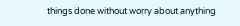things done without worry about anything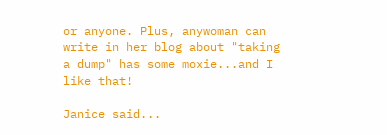or anyone. Plus, anywoman can write in her blog about "taking a dump" has some moxie...and I like that!

Janice said...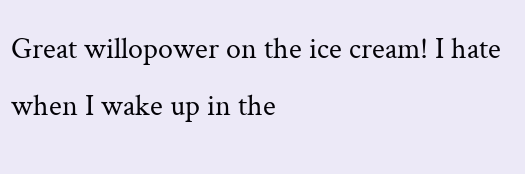Great willopower on the ice cream! I hate when I wake up in the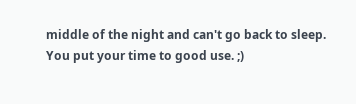middle of the night and can't go back to sleep. You put your time to good use. ;)